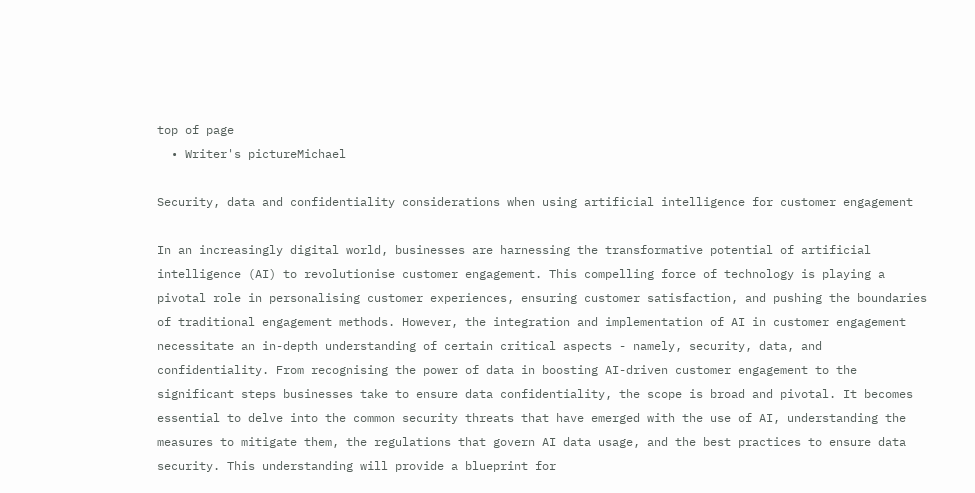top of page
  • Writer's pictureMichael

Security, data and confidentiality considerations when using artificial intelligence for customer engagement

In an increasingly digital world, businesses are harnessing the transformative potential of artificial intelligence (AI) to revolutionise customer engagement. This compelling force of technology is playing a pivotal role in personalising customer experiences, ensuring customer satisfaction, and pushing the boundaries of traditional engagement methods. However, the integration and implementation of AI in customer engagement necessitate an in-depth understanding of certain critical aspects - namely, security, data, and confidentiality. From recognising the power of data in boosting AI-driven customer engagement to the significant steps businesses take to ensure data confidentiality, the scope is broad and pivotal. It becomes essential to delve into the common security threats that have emerged with the use of AI, understanding the measures to mitigate them, the regulations that govern AI data usage, and the best practices to ensure data security. This understanding will provide a blueprint for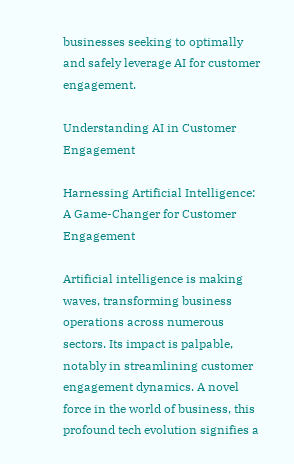businesses seeking to optimally and safely leverage AI for customer engagement.

Understanding AI in Customer Engagement

Harnessing Artificial Intelligence: A Game-Changer for Customer Engagement

Artificial intelligence is making waves, transforming business operations across numerous sectors. Its impact is palpable, notably in streamlining customer engagement dynamics. A novel force in the world of business, this profound tech evolution signifies a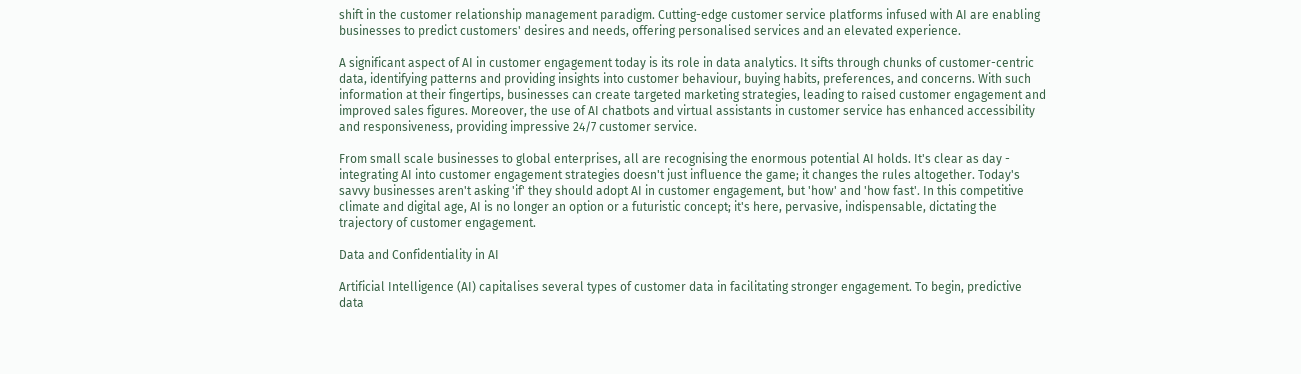shift in the customer relationship management paradigm. Cutting-edge customer service platforms infused with AI are enabling businesses to predict customers' desires and needs, offering personalised services and an elevated experience.

A significant aspect of AI in customer engagement today is its role in data analytics. It sifts through chunks of customer-centric data, identifying patterns and providing insights into customer behaviour, buying habits, preferences, and concerns. With such information at their fingertips, businesses can create targeted marketing strategies, leading to raised customer engagement and improved sales figures. Moreover, the use of AI chatbots and virtual assistants in customer service has enhanced accessibility and responsiveness, providing impressive 24/7 customer service.

From small scale businesses to global enterprises, all are recognising the enormous potential AI holds. It's clear as day - integrating AI into customer engagement strategies doesn't just influence the game; it changes the rules altogether. Today's savvy businesses aren't asking 'if' they should adopt AI in customer engagement, but 'how' and 'how fast'. In this competitive climate and digital age, AI is no longer an option or a futuristic concept; it's here, pervasive, indispensable, dictating the trajectory of customer engagement.

Data and Confidentiality in AI

Artificial Intelligence (AI) capitalises several types of customer data in facilitating stronger engagement. To begin, predictive data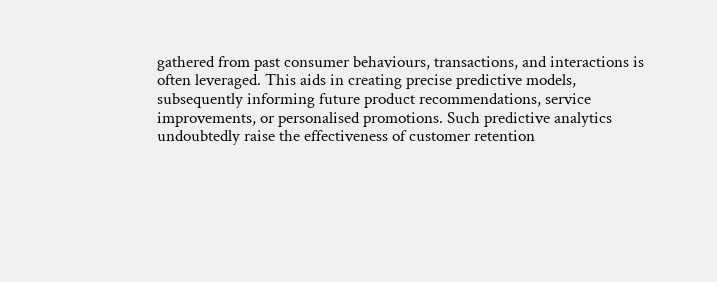gathered from past consumer behaviours, transactions, and interactions is often leveraged. This aids in creating precise predictive models, subsequently informing future product recommendations, service improvements, or personalised promotions. Such predictive analytics undoubtedly raise the effectiveness of customer retention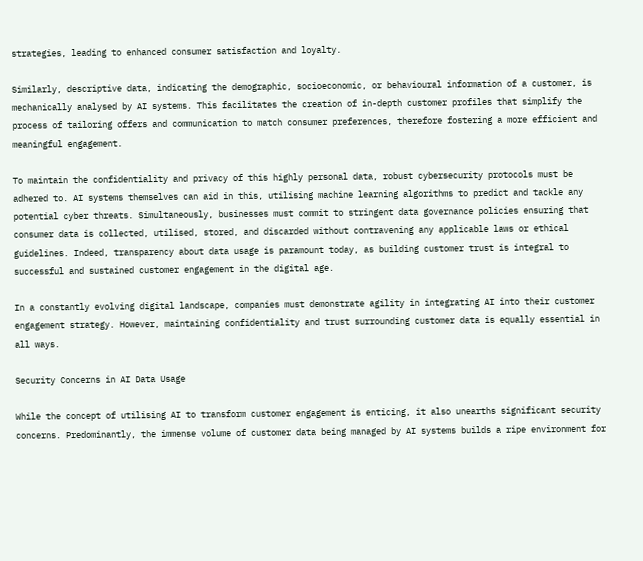strategies, leading to enhanced consumer satisfaction and loyalty.

Similarly, descriptive data, indicating the demographic, socioeconomic, or behavioural information of a customer, is mechanically analysed by AI systems. This facilitates the creation of in-depth customer profiles that simplify the process of tailoring offers and communication to match consumer preferences, therefore fostering a more efficient and meaningful engagement.

To maintain the confidentiality and privacy of this highly personal data, robust cybersecurity protocols must be adhered to. AI systems themselves can aid in this, utilising machine learning algorithms to predict and tackle any potential cyber threats. Simultaneously, businesses must commit to stringent data governance policies ensuring that consumer data is collected, utilised, stored, and discarded without contravening any applicable laws or ethical guidelines. Indeed, transparency about data usage is paramount today, as building customer trust is integral to successful and sustained customer engagement in the digital age.

In a constantly evolving digital landscape, companies must demonstrate agility in integrating AI into their customer engagement strategy. However, maintaining confidentiality and trust surrounding customer data is equally essential in all ways.

Security Concerns in AI Data Usage

While the concept of utilising AI to transform customer engagement is enticing, it also unearths significant security concerns. Predominantly, the immense volume of customer data being managed by AI systems builds a ripe environment for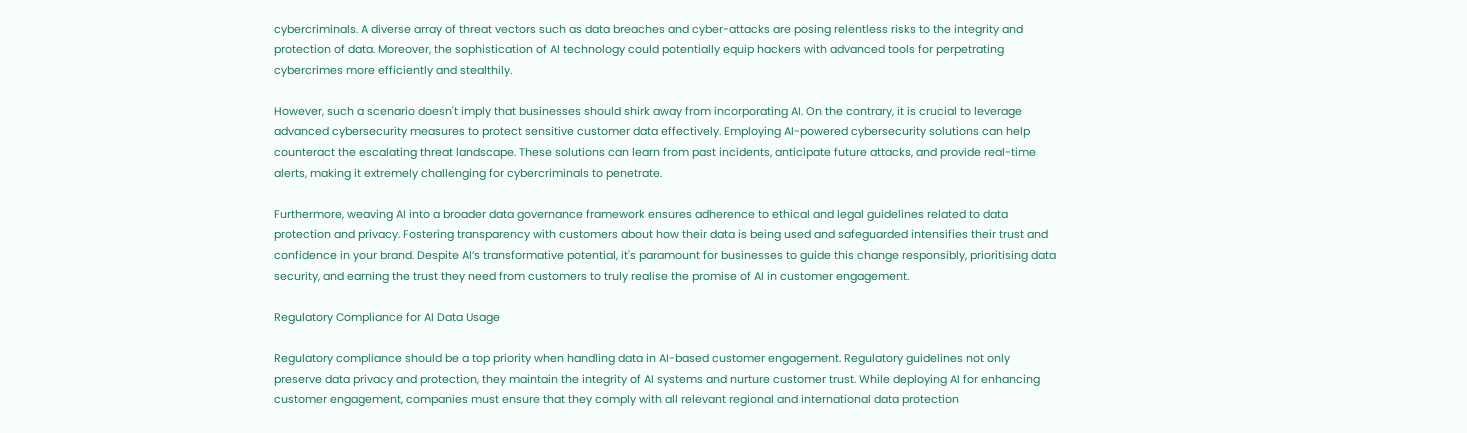cybercriminals. A diverse array of threat vectors such as data breaches and cyber-attacks are posing relentless risks to the integrity and protection of data. Moreover, the sophistication of AI technology could potentially equip hackers with advanced tools for perpetrating cybercrimes more efficiently and stealthily.

However, such a scenario doesn't imply that businesses should shirk away from incorporating AI. On the contrary, it is crucial to leverage advanced cybersecurity measures to protect sensitive customer data effectively. Employing AI-powered cybersecurity solutions can help counteract the escalating threat landscape. These solutions can learn from past incidents, anticipate future attacks, and provide real-time alerts, making it extremely challenging for cybercriminals to penetrate.

Furthermore, weaving AI into a broader data governance framework ensures adherence to ethical and legal guidelines related to data protection and privacy. Fostering transparency with customers about how their data is being used and safeguarded intensifies their trust and confidence in your brand. Despite AI’s transformative potential, it's paramount for businesses to guide this change responsibly, prioritising data security, and earning the trust they need from customers to truly realise the promise of AI in customer engagement.

Regulatory Compliance for AI Data Usage

Regulatory compliance should be a top priority when handling data in AI-based customer engagement. Regulatory guidelines not only preserve data privacy and protection, they maintain the integrity of AI systems and nurture customer trust. While deploying AI for enhancing customer engagement, companies must ensure that they comply with all relevant regional and international data protection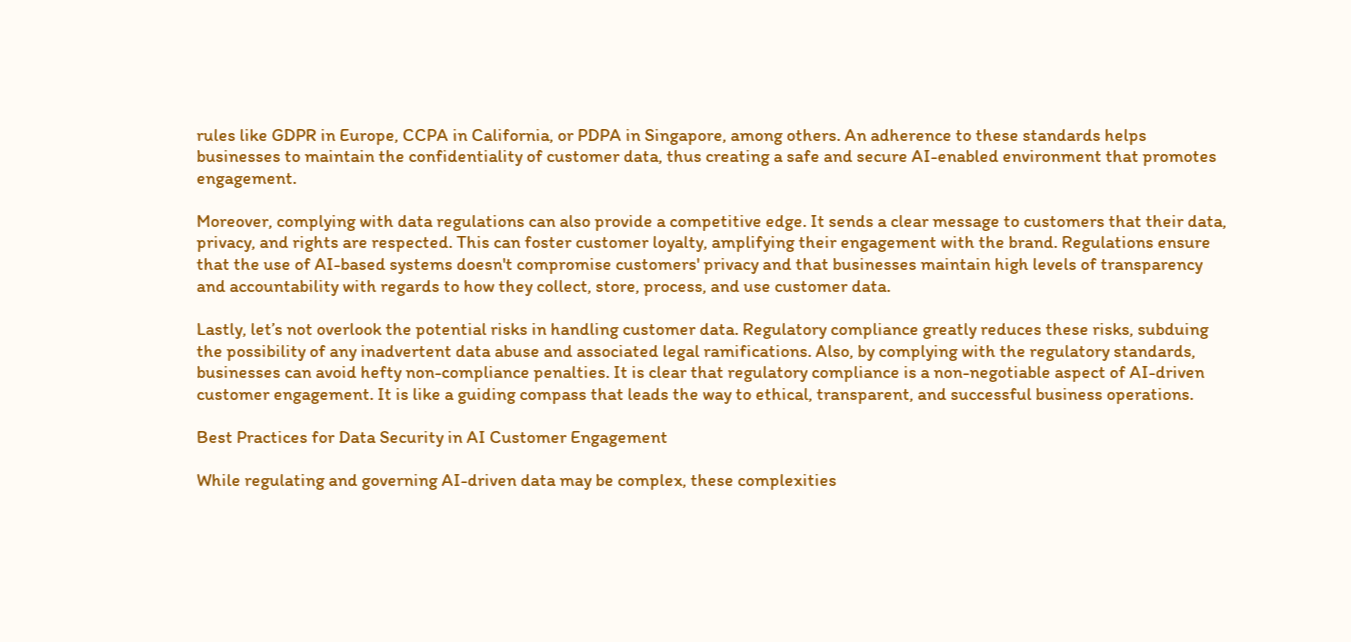rules like GDPR in Europe, CCPA in California, or PDPA in Singapore, among others. An adherence to these standards helps businesses to maintain the confidentiality of customer data, thus creating a safe and secure AI-enabled environment that promotes engagement.

Moreover, complying with data regulations can also provide a competitive edge. It sends a clear message to customers that their data, privacy, and rights are respected. This can foster customer loyalty, amplifying their engagement with the brand. Regulations ensure that the use of AI-based systems doesn't compromise customers' privacy and that businesses maintain high levels of transparency and accountability with regards to how they collect, store, process, and use customer data.

Lastly, let’s not overlook the potential risks in handling customer data. Regulatory compliance greatly reduces these risks, subduing the possibility of any inadvertent data abuse and associated legal ramifications. Also, by complying with the regulatory standards, businesses can avoid hefty non-compliance penalties. It is clear that regulatory compliance is a non-negotiable aspect of AI-driven customer engagement. It is like a guiding compass that leads the way to ethical, transparent, and successful business operations.

Best Practices for Data Security in AI Customer Engagement

While regulating and governing AI-driven data may be complex, these complexities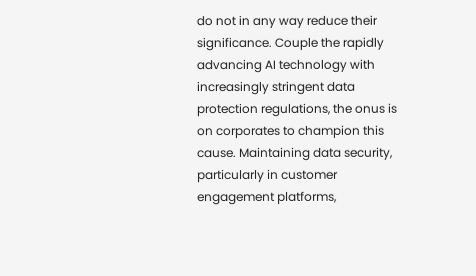do not in any way reduce their significance. Couple the rapidly advancing AI technology with increasingly stringent data protection regulations, the onus is on corporates to champion this cause. Maintaining data security, particularly in customer engagement platforms,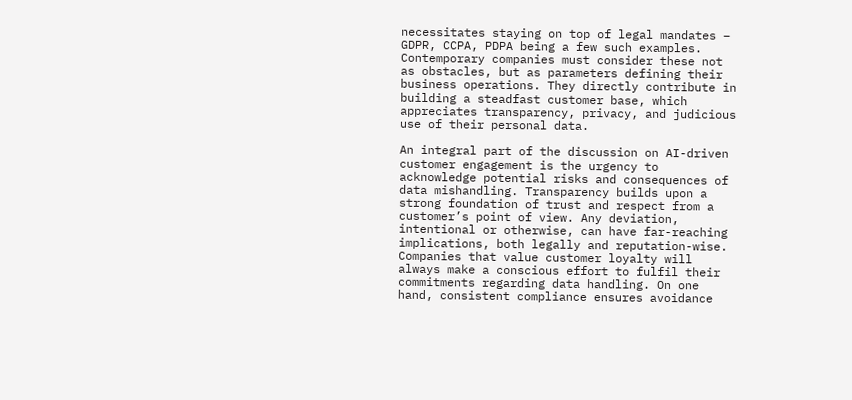necessitates staying on top of legal mandates – GDPR, CCPA, PDPA being a few such examples. Contemporary companies must consider these not as obstacles, but as parameters defining their business operations. They directly contribute in building a steadfast customer base, which appreciates transparency, privacy, and judicious use of their personal data.

An integral part of the discussion on AI-driven customer engagement is the urgency to acknowledge potential risks and consequences of data mishandling. Transparency builds upon a strong foundation of trust and respect from a customer’s point of view. Any deviation, intentional or otherwise, can have far-reaching implications, both legally and reputation-wise. Companies that value customer loyalty will always make a conscious effort to fulfil their commitments regarding data handling. On one hand, consistent compliance ensures avoidance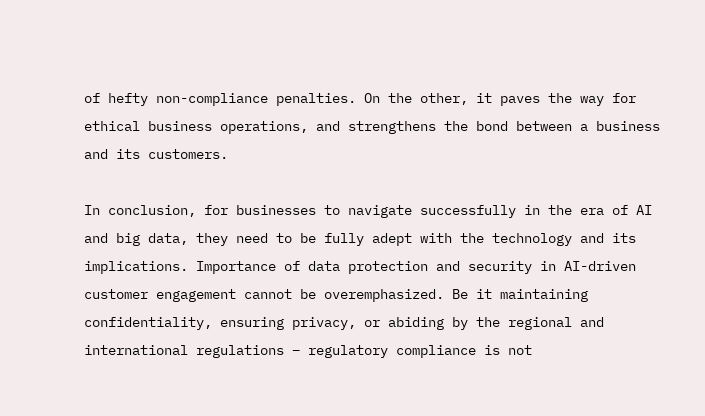of hefty non-compliance penalties. On the other, it paves the way for ethical business operations, and strengthens the bond between a business and its customers.

In conclusion, for businesses to navigate successfully in the era of AI and big data, they need to be fully adept with the technology and its implications. Importance of data protection and security in AI-driven customer engagement cannot be overemphasized. Be it maintaining confidentiality, ensuring privacy, or abiding by the regional and international regulations – regulatory compliance is not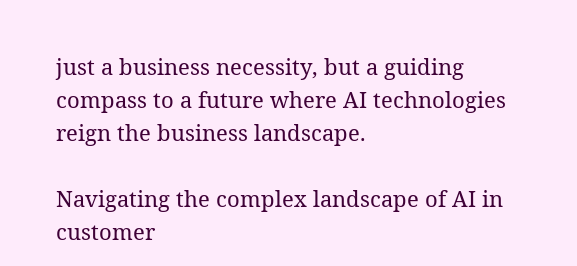just a business necessity, but a guiding compass to a future where AI technologies reign the business landscape.

Navigating the complex landscape of AI in customer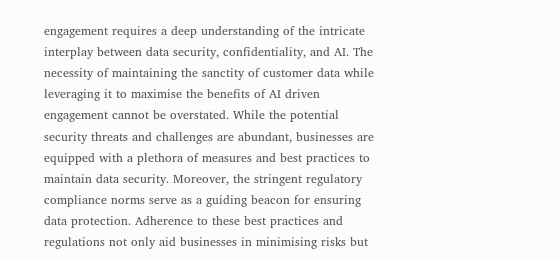engagement requires a deep understanding of the intricate interplay between data security, confidentiality, and AI. The necessity of maintaining the sanctity of customer data while leveraging it to maximise the benefits of AI driven engagement cannot be overstated. While the potential security threats and challenges are abundant, businesses are equipped with a plethora of measures and best practices to maintain data security. Moreover, the stringent regulatory compliance norms serve as a guiding beacon for ensuring data protection. Adherence to these best practices and regulations not only aid businesses in minimising risks but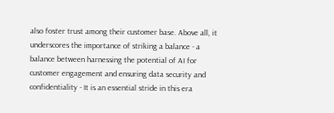also foster trust among their customer base. Above all, it underscores the importance of striking a balance - a balance between harnessing the potential of AI for customer engagement and ensuring data security and confidentiality - It is an essential stride in this era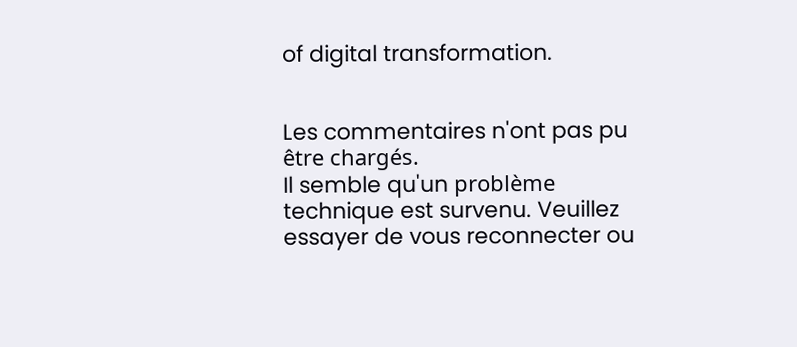of digital transformation.


Les commentaires n'ont pas pu être chargés.
Il semble qu'un problème technique est survenu. Veuillez essayer de vous reconnecter ou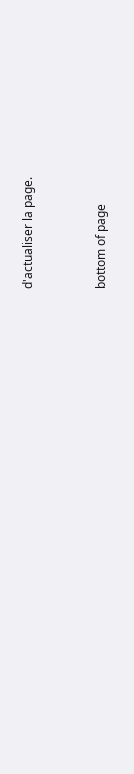d'actualiser la page.


bottom of page